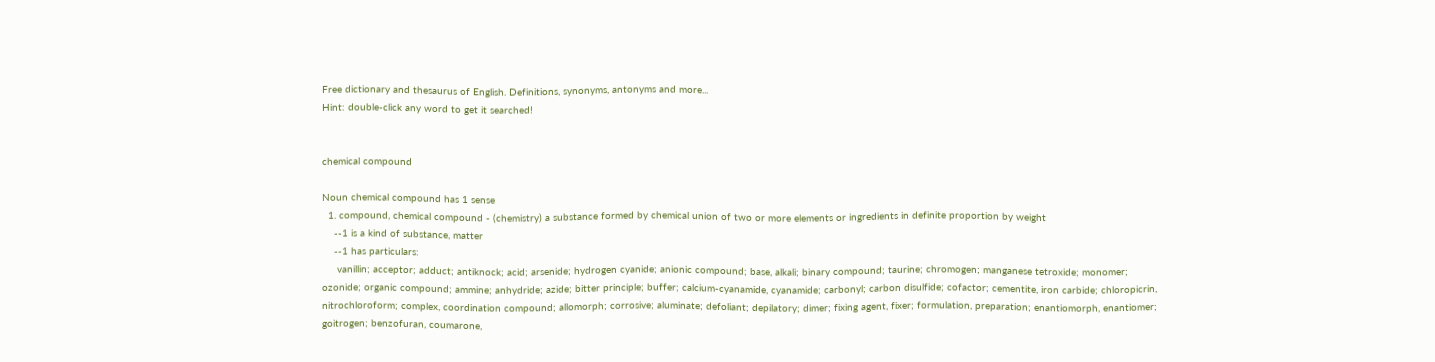Free dictionary and thesaurus of English. Definitions, synonyms, antonyms and more...
Hint: double-click any word to get it searched!


chemical compound

Noun chemical compound has 1 sense
  1. compound, chemical compound - (chemistry) a substance formed by chemical union of two or more elements or ingredients in definite proportion by weight
    --1 is a kind of substance, matter
    --1 has particulars:
     vanillin; acceptor; adduct; antiknock; acid; arsenide; hydrogen cyanide; anionic compound; base, alkali; binary compound; taurine; chromogen; manganese tetroxide; monomer; ozonide; organic compound; ammine; anhydride; azide; bitter principle; buffer; calcium-cyanamide, cyanamide; carbonyl; carbon disulfide; cofactor; cementite, iron carbide; chloropicrin, nitrochloroform; complex, coordination compound; allomorph; corrosive; aluminate; defoliant; depilatory; dimer; fixing agent, fixer; formulation, preparation; enantiomorph, enantiomer; goitrogen; benzofuran, coumarone,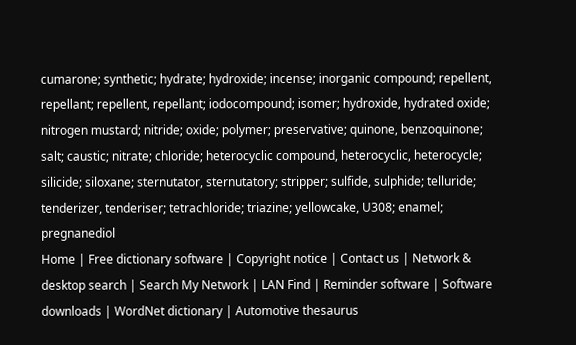cumarone; synthetic; hydrate; hydroxide; incense; inorganic compound; repellent, repellant; repellent, repellant; iodocompound; isomer; hydroxide, hydrated oxide; nitrogen mustard; nitride; oxide; polymer; preservative; quinone, benzoquinone; salt; caustic; nitrate; chloride; heterocyclic compound, heterocyclic, heterocycle; silicide; siloxane; sternutator, sternutatory; stripper; sulfide, sulphide; telluride; tenderizer, tenderiser; tetrachloride; triazine; yellowcake, U308; enamel; pregnanediol
Home | Free dictionary software | Copyright notice | Contact us | Network & desktop search | Search My Network | LAN Find | Reminder software | Software downloads | WordNet dictionary | Automotive thesaurus